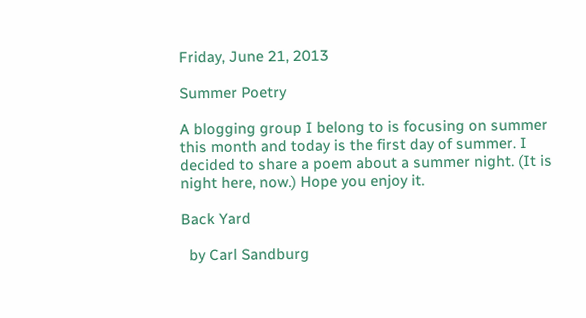Friday, June 21, 2013

Summer Poetry

A blogging group I belong to is focusing on summer this month and today is the first day of summer. I decided to share a poem about a summer night. (It is night here, now.) Hope you enjoy it.

Back Yard

  by Carl Sandburg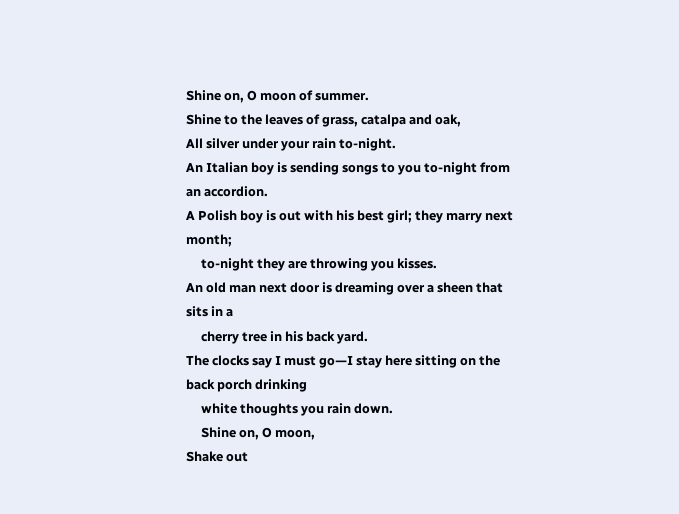Shine on, O moon of summer.
Shine to the leaves of grass, catalpa and oak,
All silver under your rain to-night.
An Italian boy is sending songs to you to-night from an accordion.
A Polish boy is out with his best girl; they marry next month;
     to-night they are throwing you kisses.
An old man next door is dreaming over a sheen that sits in a
     cherry tree in his back yard.
The clocks say I must go—I stay here sitting on the back porch drinking
     white thoughts you rain down.
     Shine on, O moon,
Shake out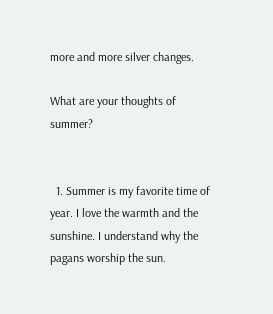more and more silver changes.

What are your thoughts of summer?


  1. Summer is my favorite time of year. I love the warmth and the sunshine. I understand why the pagans worship the sun.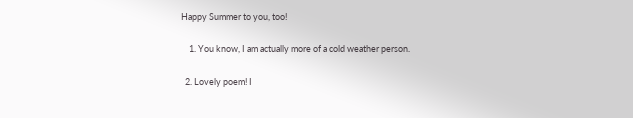Happy Summer to you, too!

    1. You know, I am actually more of a cold weather person.

  2. Lovely poem! I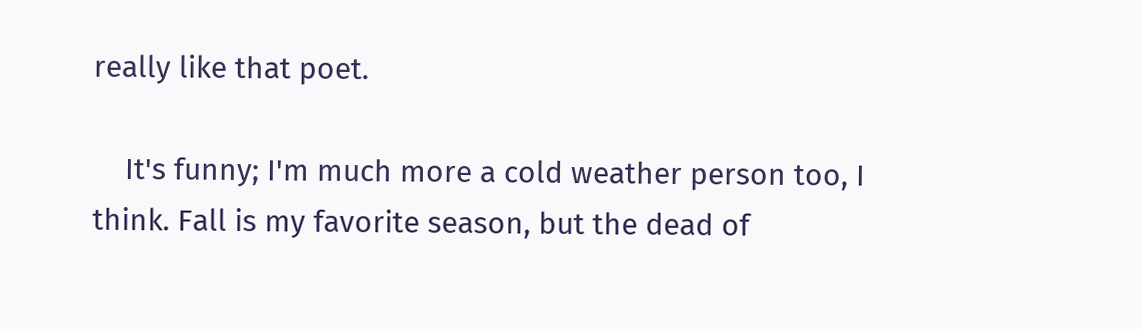really like that poet.

    It's funny; I'm much more a cold weather person too, I think. Fall is my favorite season, but the dead of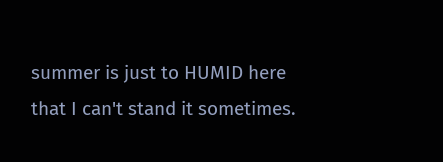summer is just to HUMID here that I can't stand it sometimes.